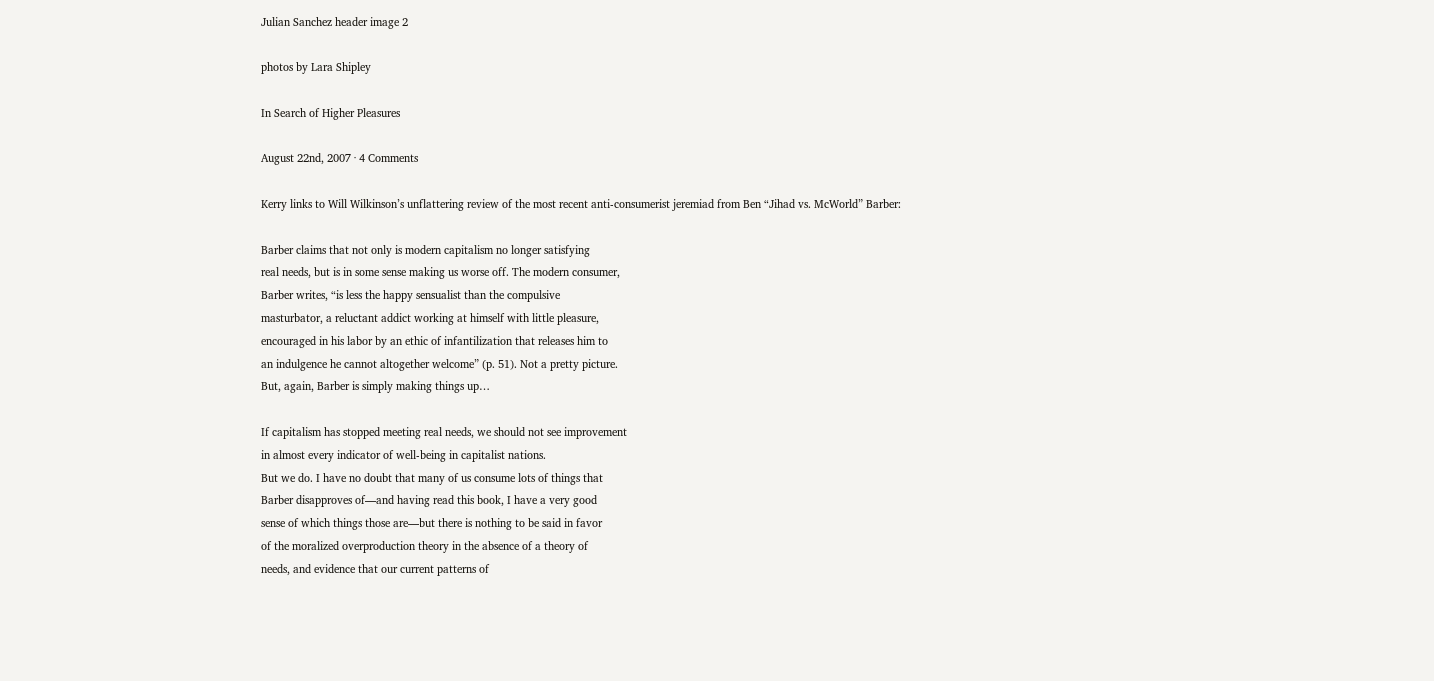Julian Sanchez header image 2

photos by Lara Shipley

In Search of Higher Pleasures

August 22nd, 2007 · 4 Comments

Kerry links to Will Wilkinson’s unflattering review of the most recent anti-consumerist jeremiad from Ben “Jihad vs. McWorld” Barber:

Barber claims that not only is modern capitalism no longer satisfying
real needs, but is in some sense making us worse off. The modern consumer,
Barber writes, “is less the happy sensualist than the compulsive
masturbator, a reluctant addict working at himself with little pleasure,
encouraged in his labor by an ethic of infantilization that releases him to
an indulgence he cannot altogether welcome” (p. 51). Not a pretty picture.
But, again, Barber is simply making things up…

If capitalism has stopped meeting real needs, we should not see improvement
in almost every indicator of well-being in capitalist nations.
But we do. I have no doubt that many of us consume lots of things that
Barber disapproves of—and having read this book, I have a very good
sense of which things those are—but there is nothing to be said in favor
of the moralized overproduction theory in the absence of a theory of
needs, and evidence that our current patterns of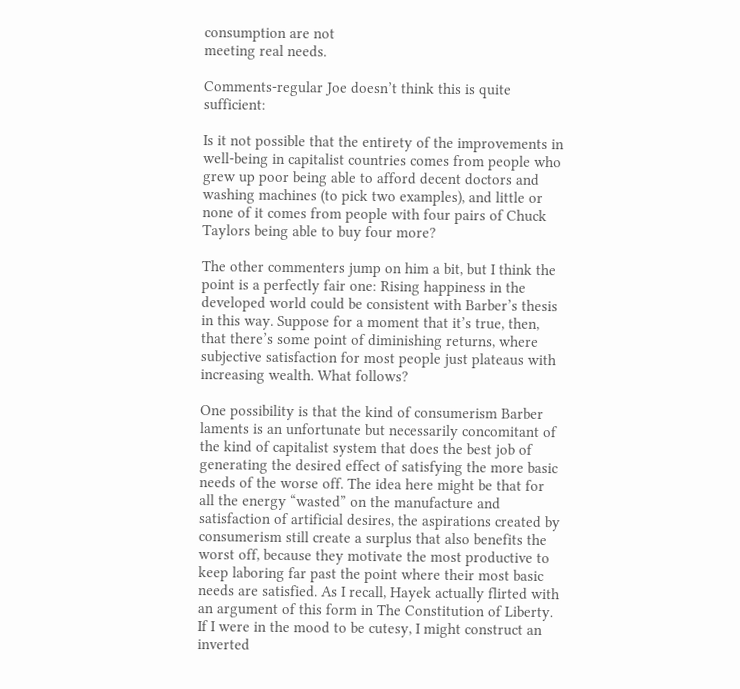consumption are not
meeting real needs.

Comments-regular Joe doesn’t think this is quite sufficient:

Is it not possible that the entirety of the improvements in well-being in capitalist countries comes from people who grew up poor being able to afford decent doctors and washing machines (to pick two examples), and little or none of it comes from people with four pairs of Chuck Taylors being able to buy four more?

The other commenters jump on him a bit, but I think the point is a perfectly fair one: Rising happiness in the developed world could be consistent with Barber’s thesis in this way. Suppose for a moment that it’s true, then, that there’s some point of diminishing returns, where subjective satisfaction for most people just plateaus with increasing wealth. What follows?

One possibility is that the kind of consumerism Barber laments is an unfortunate but necessarily concomitant of the kind of capitalist system that does the best job of generating the desired effect of satisfying the more basic needs of the worse off. The idea here might be that for all the energy “wasted” on the manufacture and satisfaction of artificial desires, the aspirations created by consumerism still create a surplus that also benefits the worst off, because they motivate the most productive to keep laboring far past the point where their most basic needs are satisfied. As I recall, Hayek actually flirted with an argument of this form in The Constitution of Liberty. If I were in the mood to be cutesy, I might construct an inverted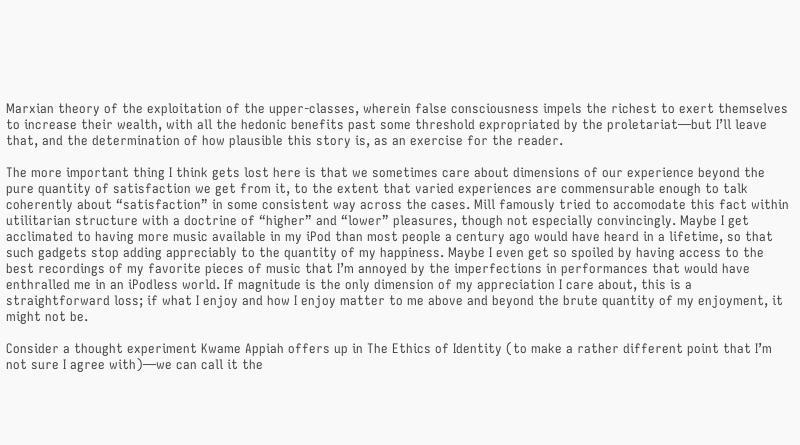Marxian theory of the exploitation of the upper-classes, wherein false consciousness impels the richest to exert themselves to increase their wealth, with all the hedonic benefits past some threshold expropriated by the proletariat—but I’ll leave that, and the determination of how plausible this story is, as an exercise for the reader.

The more important thing I think gets lost here is that we sometimes care about dimensions of our experience beyond the pure quantity of satisfaction we get from it, to the extent that varied experiences are commensurable enough to talk coherently about “satisfaction” in some consistent way across the cases. Mill famously tried to accomodate this fact within utilitarian structure with a doctrine of “higher” and “lower” pleasures, though not especially convincingly. Maybe I get acclimated to having more music available in my iPod than most people a century ago would have heard in a lifetime, so that such gadgets stop adding appreciably to the quantity of my happiness. Maybe I even get so spoiled by having access to the best recordings of my favorite pieces of music that I’m annoyed by the imperfections in performances that would have enthralled me in an iPodless world. If magnitude is the only dimension of my appreciation I care about, this is a straightforward loss; if what I enjoy and how I enjoy matter to me above and beyond the brute quantity of my enjoyment, it might not be.

Consider a thought experiment Kwame Appiah offers up in The Ethics of Identity (to make a rather different point that I’m not sure I agree with)—we can call it the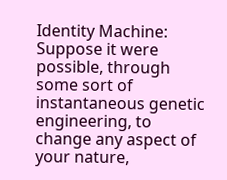Identity Machine:
Suppose it were possible, through some sort of instantaneous genetic engineering, to change any aspect of your nature,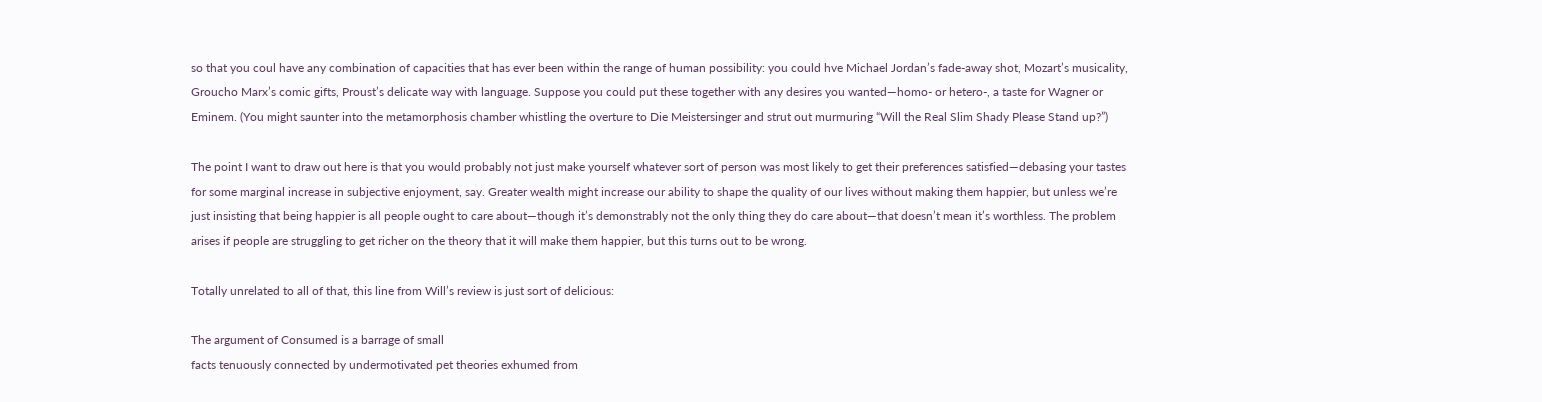so that you coul have any combination of capacities that has ever been within the range of human possibility: you could hve Michael Jordan’s fade-away shot, Mozart’s musicality, Groucho Marx’s comic gifts, Proust’s delicate way with language. Suppose you could put these together with any desires you wanted—homo- or hetero-, a taste for Wagner or Eminem. (You might saunter into the metamorphosis chamber whistling the overture to Die Meistersinger and strut out murmuring “Will the Real Slim Shady Please Stand up?”)

The point I want to draw out here is that you would probably not just make yourself whatever sort of person was most likely to get their preferences satisfied—debasing your tastes for some marginal increase in subjective enjoyment, say. Greater wealth might increase our ability to shape the quality of our lives without making them happier, but unless we’re just insisting that being happier is all people ought to care about—though it’s demonstrably not the only thing they do care about—that doesn’t mean it’s worthless. The problem arises if people are struggling to get richer on the theory that it will make them happier, but this turns out to be wrong.

Totally unrelated to all of that, this line from Will’s review is just sort of delicious:

The argument of Consumed is a barrage of small
facts tenuously connected by undermotivated pet theories exhumed from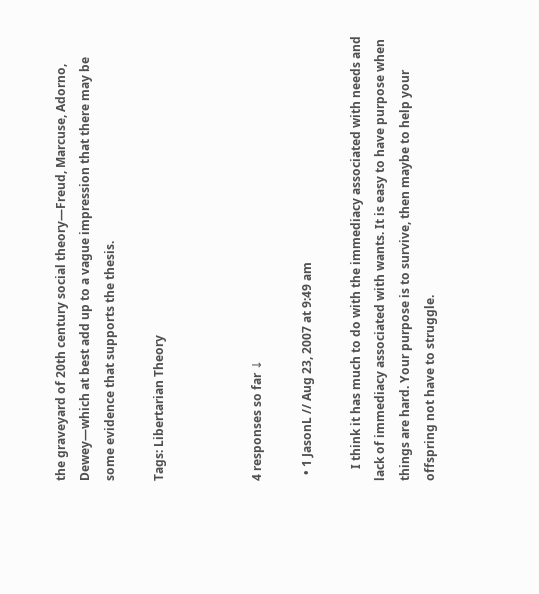the graveyard of 20th century social theory—Freud, Marcuse, Adorno,
Dewey—which at best add up to a vague impression that there may be
some evidence that supports the thesis.

Tags: Libertarian Theory



4 responses so far ↓

  • 1 JasonL // Aug 23, 2007 at 9:49 am

    I think it has much to do with the immediacy associated with needs and lack of immediacy associated with wants. It is easy to have purpose when things are hard. Your purpose is to survive, then maybe to help your offspring not have to struggle.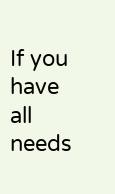If you have all needs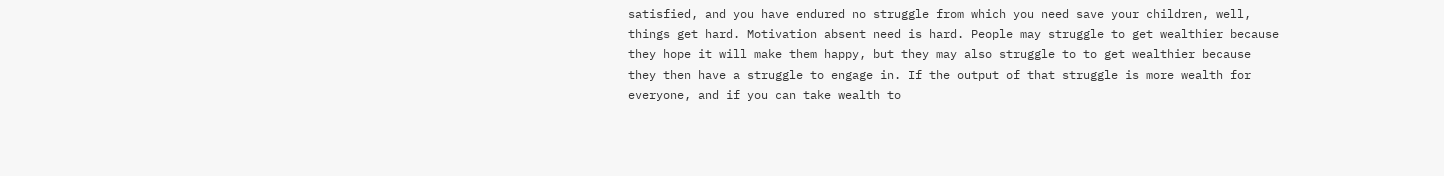satisfied, and you have endured no struggle from which you need save your children, well, things get hard. Motivation absent need is hard. People may struggle to get wealthier because they hope it will make them happy, but they may also struggle to to get wealthier because they then have a struggle to engage in. If the output of that struggle is more wealth for everyone, and if you can take wealth to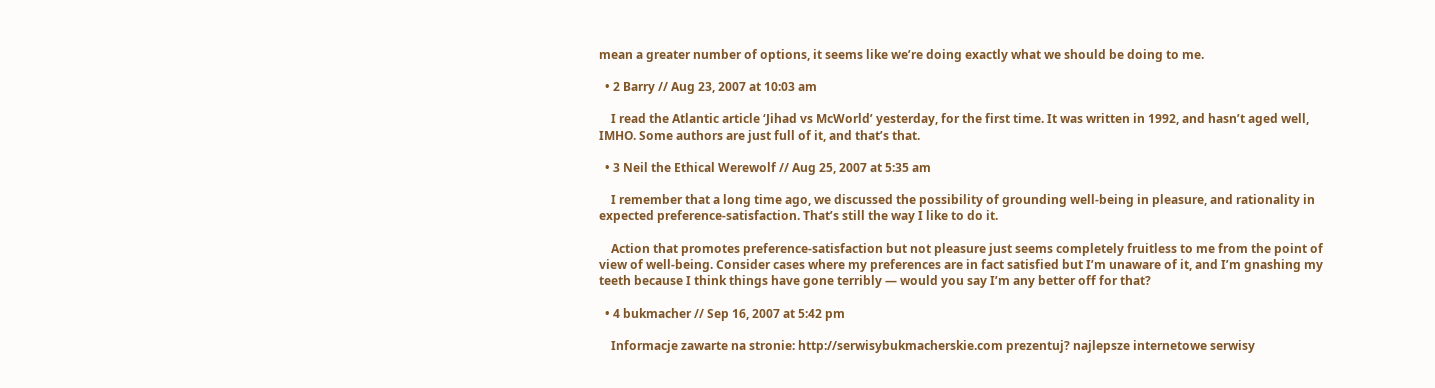mean a greater number of options, it seems like we’re doing exactly what we should be doing to me.

  • 2 Barry // Aug 23, 2007 at 10:03 am

    I read the Atlantic article ‘Jihad vs McWorld’ yesterday, for the first time. It was written in 1992, and hasn’t aged well, IMHO. Some authors are just full of it, and that’s that.

  • 3 Neil the Ethical Werewolf // Aug 25, 2007 at 5:35 am

    I remember that a long time ago, we discussed the possibility of grounding well-being in pleasure, and rationality in expected preference-satisfaction. That’s still the way I like to do it.

    Action that promotes preference-satisfaction but not pleasure just seems completely fruitless to me from the point of view of well-being. Consider cases where my preferences are in fact satisfied but I’m unaware of it, and I’m gnashing my teeth because I think things have gone terribly — would you say I’m any better off for that?

  • 4 bukmacher // Sep 16, 2007 at 5:42 pm

    Informacje zawarte na stronie: http://serwisybukmacherskie.com prezentuj? najlepsze internetowe serwisy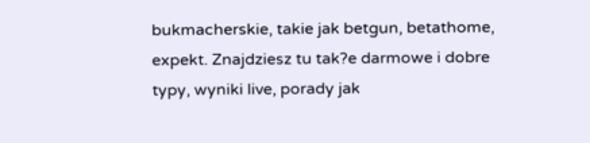bukmacherskie, takie jak betgun, betathome, expekt. Znajdziesz tu tak?e darmowe i dobre typy, wyniki live, porady jak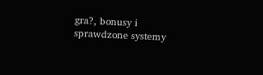gra?, bonusy i sprawdzone systemy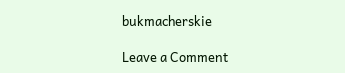bukmacherskie

Leave a Comment